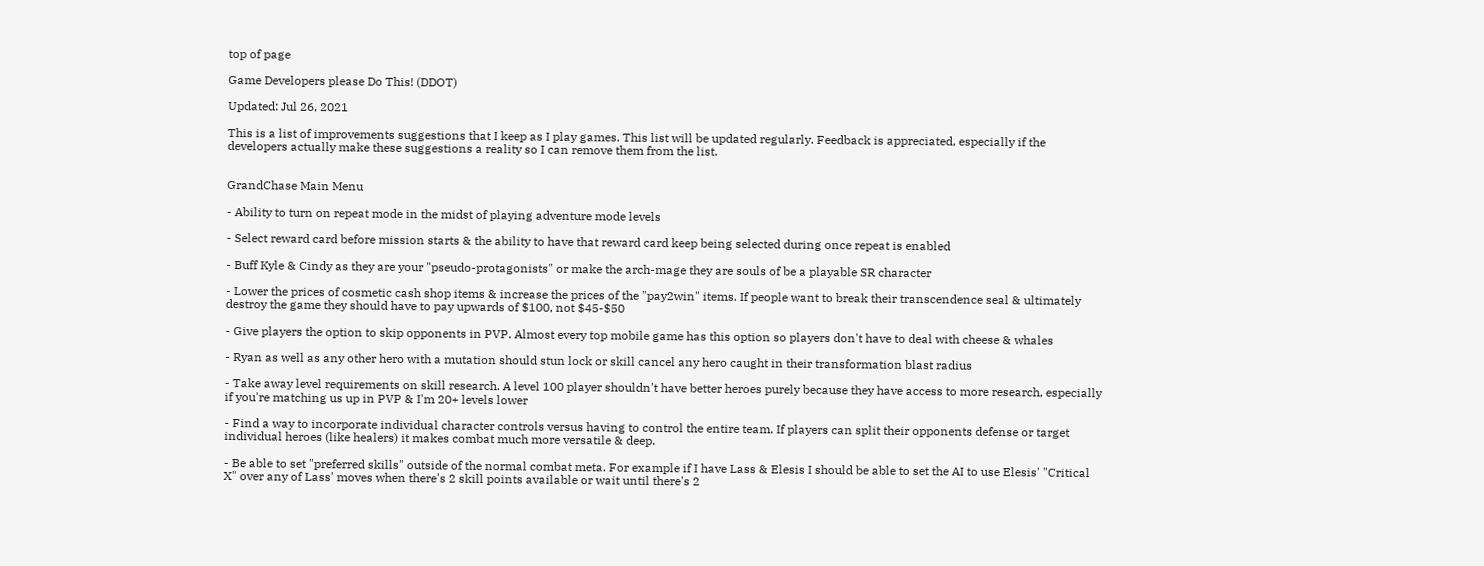top of page

Game Developers please Do This! (DDOT)

Updated: Jul 26, 2021

This is a list of improvements suggestions that I keep as I play games. This list will be updated regularly. Feedback is appreciated, especially if the developers actually make these suggestions a reality so I can remove them from the list.


GrandChase Main Menu

- Ability to turn on repeat mode in the midst of playing adventure mode levels

- Select reward card before mission starts & the ability to have that reward card keep being selected during once repeat is enabled

- Buff Kyle & Cindy as they are your "pseudo-protagonists" or make the arch-mage they are souls of be a playable SR character

- Lower the prices of cosmetic cash shop items & increase the prices of the "pay2win" items. If people want to break their transcendence seal & ultimately destroy the game they should have to pay upwards of $100, not $45-$50

- Give players the option to skip opponents in PVP. Almost every top mobile game has this option so players don't have to deal with cheese & whales

- Ryan as well as any other hero with a mutation should stun lock or skill cancel any hero caught in their transformation blast radius

- Take away level requirements on skill research. A level 100 player shouldn't have better heroes purely because they have access to more research, especially if you're matching us up in PVP & I'm 20+ levels lower

- Find a way to incorporate individual character controls versus having to control the entire team. If players can split their opponents defense or target individual heroes (like healers) it makes combat much more versatile & deep.

- Be able to set "preferred skills" outside of the normal combat meta. For example if I have Lass & Elesis I should be able to set the AI to use Elesis' "Critical X" over any of Lass' moves when there's 2 skill points available or wait until there's 2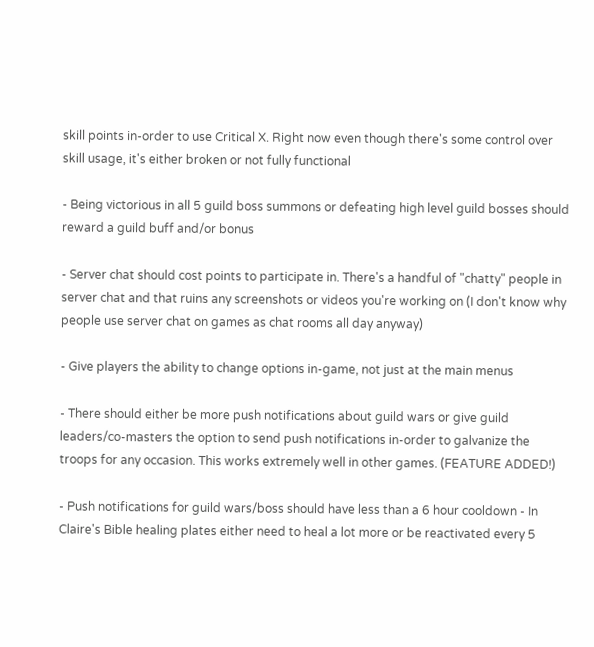skill points in-order to use Critical X. Right now even though there's some control over skill usage, it's either broken or not fully functional

- Being victorious in all 5 guild boss summons or defeating high level guild bosses should reward a guild buff and/or bonus

- Server chat should cost points to participate in. There's a handful of "chatty" people in server chat and that ruins any screenshots or videos you're working on (I don't know why people use server chat on games as chat rooms all day anyway)

- Give players the ability to change options in-game, not just at the main menus

- There should either be more push notifications about guild wars or give guild leaders/co-masters the option to send push notifications in-order to galvanize the troops for any occasion. This works extremely well in other games. (FEATURE ADDED!)

- Push notifications for guild wars/boss should have less than a 6 hour cooldown - In Claire's Bible healing plates either need to heal a lot more or be reactivated every 5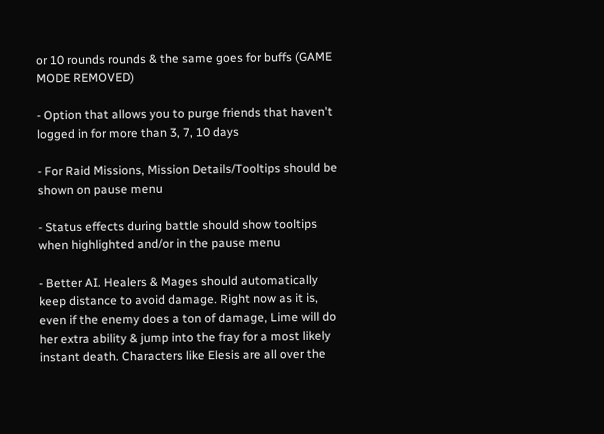or 10 rounds rounds & the same goes for buffs (GAME MODE REMOVED)

- Option that allows you to purge friends that haven't logged in for more than 3, 7, 10 days

- For Raid Missions, Mission Details/Tooltips should be shown on pause menu

- Status effects during battle should show tooltips when highlighted and/or in the pause menu

- Better AI. Healers & Mages should automatically keep distance to avoid damage. Right now as it is, even if the enemy does a ton of damage, Lime will do her extra ability & jump into the fray for a most likely instant death. Characters like Elesis are all over the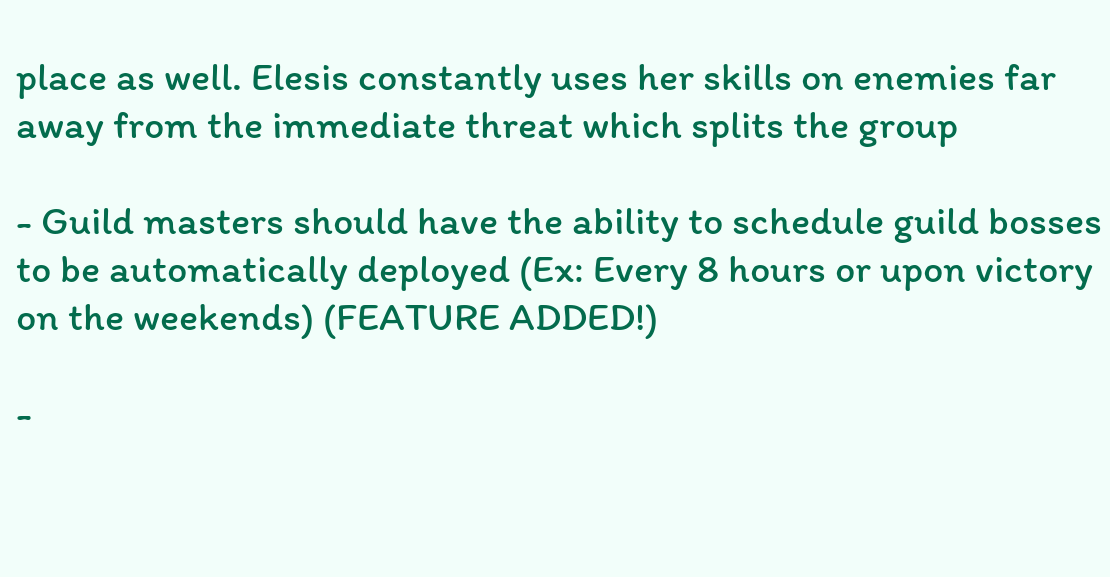place as well. Elesis constantly uses her skills on enemies far away from the immediate threat which splits the group

- Guild masters should have the ability to schedule guild bosses to be automatically deployed (Ex: Every 8 hours or upon victory on the weekends) (FEATURE ADDED!)

-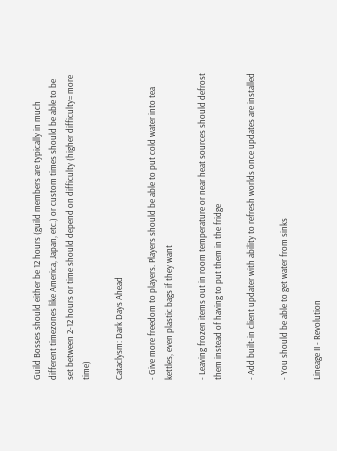Guild Bosses should either be 12 hours (guild members are typically in much different timezones like America, Japan, etc.) or custom times should be able to be set between 2-12 hours or time should depend on difficulty (higher difficulty= more time)

Cataclysm: Dark Days Ahead

- Give more freedom to players. Players should be able to put cold water into tea kettles, even plastic bags if they want

- Leaving frozen items out in room temperature or near heat sources should defrost them instead of having to put them in the fridge

- Add built-in client updater with ability to refresh worlds once updates are installed

- You should be able to get water from sinks

Lineage II - Revolution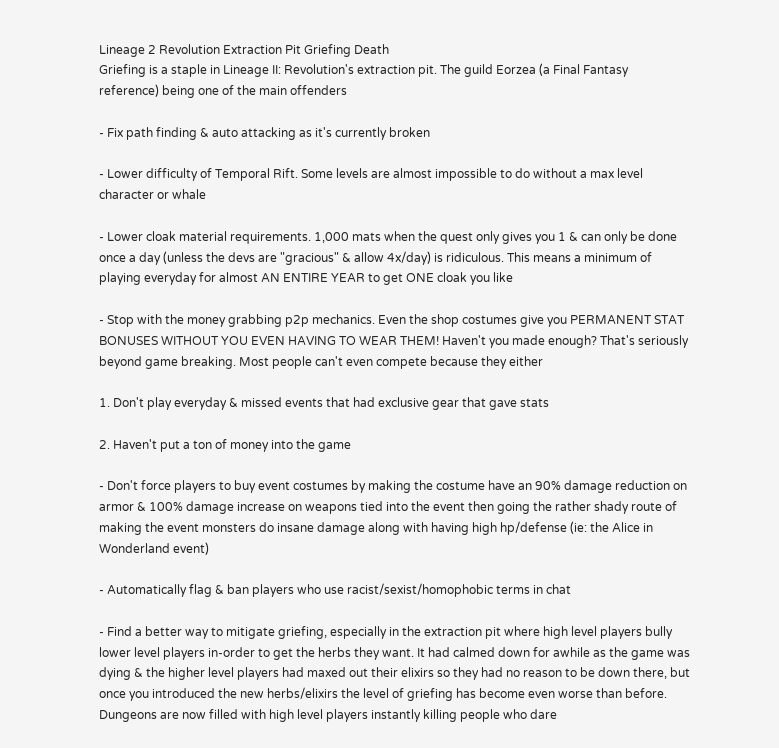Lineage 2 Revolution Extraction Pit Griefing Death
Griefing is a staple in Lineage II: Revolution's extraction pit. The guild Eorzea (a Final Fantasy reference) being one of the main offenders

- Fix path finding & auto attacking as it's currently broken

- Lower difficulty of Temporal Rift. Some levels are almost impossible to do without a max level character or whale

- Lower cloak material requirements. 1,000 mats when the quest only gives you 1 & can only be done once a day (unless the devs are "gracious" & allow 4x/day) is ridiculous. This means a minimum of playing everyday for almost AN ENTIRE YEAR to get ONE cloak you like

- Stop with the money grabbing p2p mechanics. Even the shop costumes give you PERMANENT STAT BONUSES WITHOUT YOU EVEN HAVING TO WEAR THEM! Haven't you made enough? That's seriously beyond game breaking. Most people can't even compete because they either

1. Don't play everyday & missed events that had exclusive gear that gave stats

2. Haven't put a ton of money into the game

- Don't force players to buy event costumes by making the costume have an 90% damage reduction on armor & 100% damage increase on weapons tied into the event then going the rather shady route of making the event monsters do insane damage along with having high hp/defense (ie: the Alice in Wonderland event)

- Automatically flag & ban players who use racist/sexist/homophobic terms in chat

- Find a better way to mitigate griefing, especially in the extraction pit where high level players bully lower level players in-order to get the herbs they want. It had calmed down for awhile as the game was dying & the higher level players had maxed out their elixirs so they had no reason to be down there, but once you introduced the new herbs/elixirs the level of griefing has become even worse than before. Dungeons are now filled with high level players instantly killing people who dare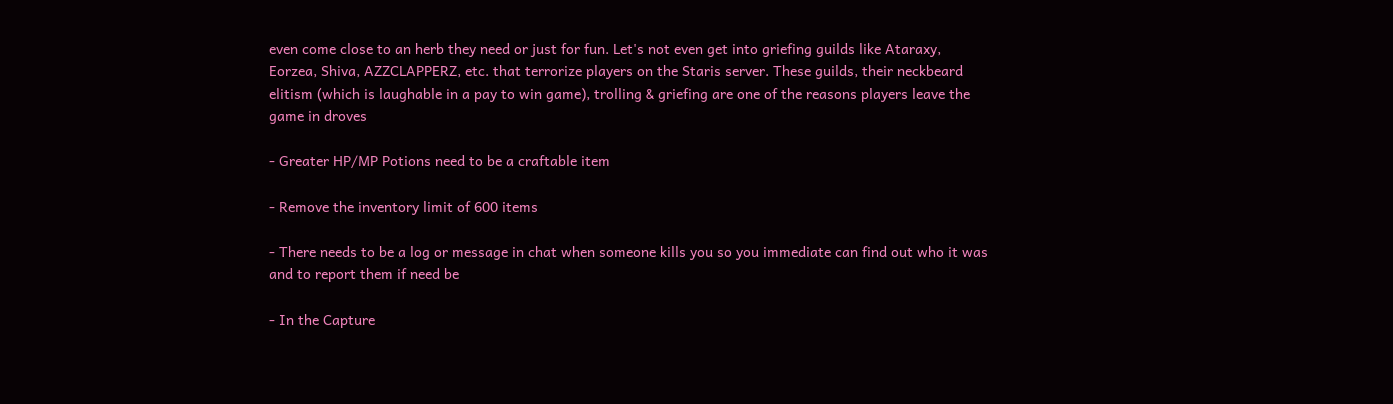even come close to an herb they need or just for fun. Let's not even get into griefing guilds like Ataraxy, Eorzea, Shiva, AZZCLAPPERZ, etc. that terrorize players on the Staris server. These guilds, their neckbeard elitism (which is laughable in a pay to win game), trolling & griefing are one of the reasons players leave the game in droves

- Greater HP/MP Potions need to be a craftable item

- Remove the inventory limit of 600 items

- There needs to be a log or message in chat when someone kills you so you immediate can find out who it was and to report them if need be

- In the Capture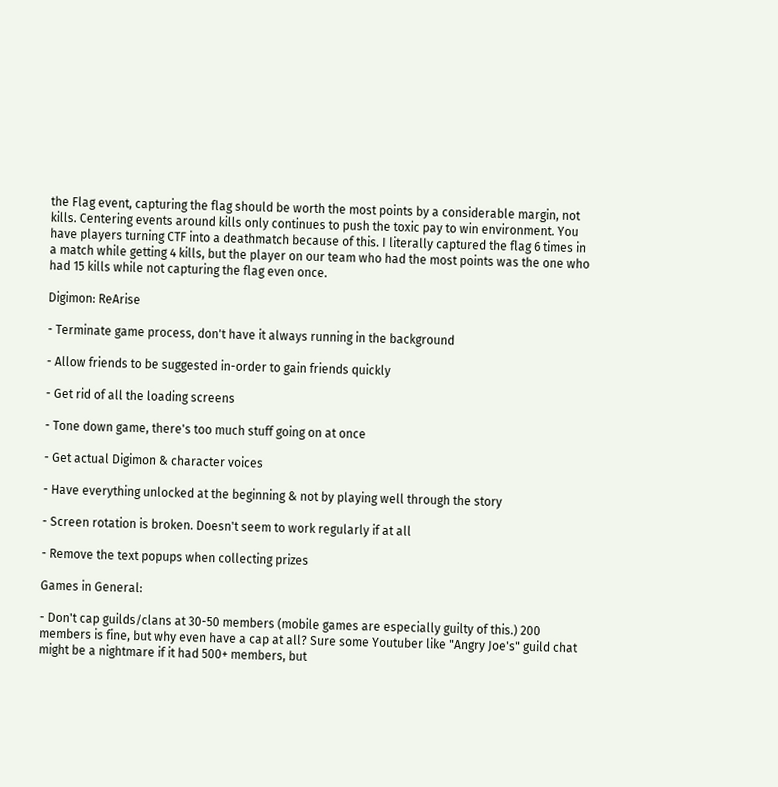the Flag event, capturing the flag should be worth the most points by a considerable margin, not kills. Centering events around kills only continues to push the toxic pay to win environment. You have players turning CTF into a deathmatch because of this. I literally captured the flag 6 times in a match while getting 4 kills, but the player on our team who had the most points was the one who had 15 kills while not capturing the flag even once.

Digimon: ReArise

- Terminate game process, don't have it always running in the background

- Allow friends to be suggested in-order to gain friends quickly

- Get rid of all the loading screens

- Tone down game, there's too much stuff going on at once

- Get actual Digimon & character voices

- Have everything unlocked at the beginning & not by playing well through the story

- Screen rotation is broken. Doesn't seem to work regularly if at all

- Remove the text popups when collecting prizes

Games in General:

- Don't cap guilds/clans at 30-50 members (mobile games are especially guilty of this.) 200 members is fine, but why even have a cap at all? Sure some Youtuber like "Angry Joe's" guild chat might be a nightmare if it had 500+ members, but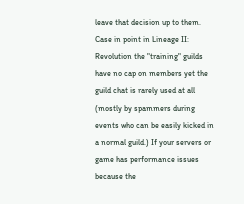leave that decision up to them. Case in point in Lineage II: Revolution the "training" guilds have no cap on members yet the guild chat is rarely used at all (mostly by spammers during events who can be easily kicked in a normal guild.) If your servers or game has performance issues because the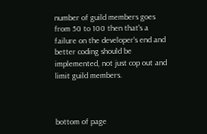number of guild members goes from 50 to 100 then that's a failure on the developer's end and better coding should be implemented, not just cop out and limit guild members.



bottom of page